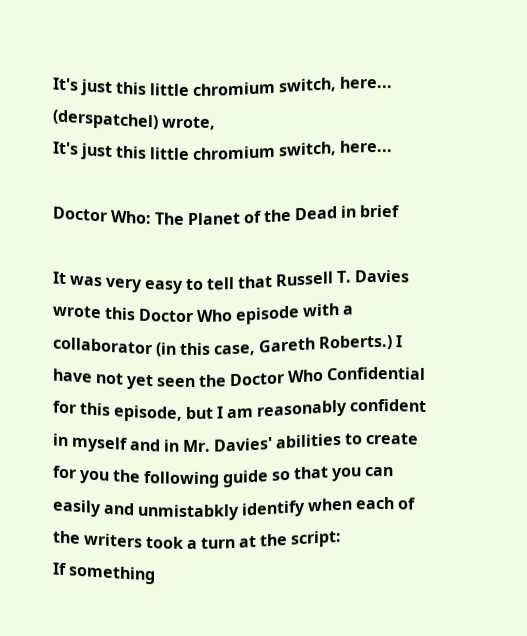It's just this little chromium switch, here... (derspatchel) wrote,
It's just this little chromium switch, here...

Doctor Who: The Planet of the Dead in brief

It was very easy to tell that Russell T. Davies wrote this Doctor Who episode with a collaborator (in this case, Gareth Roberts.) I have not yet seen the Doctor Who Confidential for this episode, but I am reasonably confident in myself and in Mr. Davies' abilities to create for you the following guide so that you can easily and unmistabkly identify when each of the writers took a turn at the script:
If something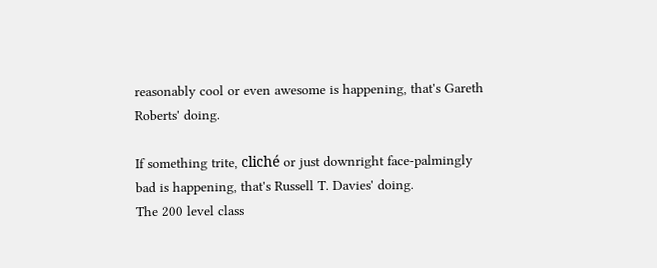reasonably cool or even awesome is happening, that's Gareth Roberts' doing.

If something trite, cliché or just downright face-palmingly bad is happening, that's Russell T. Davies' doing.
The 200 level class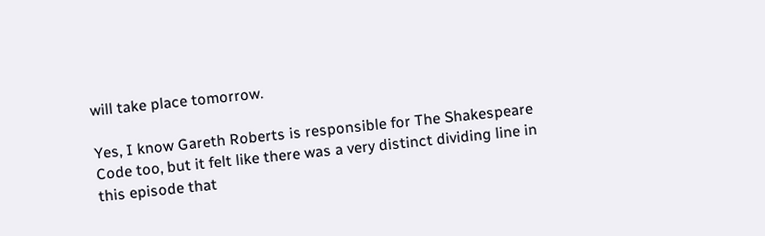will take place tomorrow.

Yes, I know Gareth Roberts is responsible for The Shakespeare Code too, but it felt like there was a very distinct dividing line in this episode that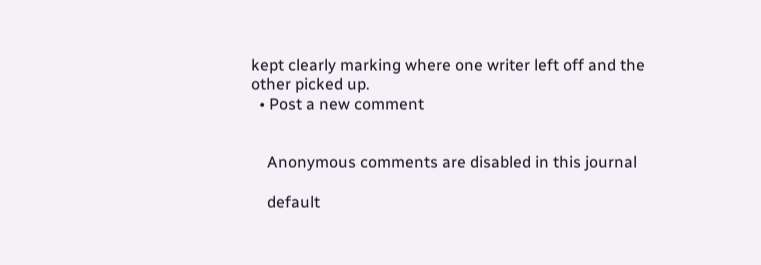kept clearly marking where one writer left off and the other picked up.
  • Post a new comment


    Anonymous comments are disabled in this journal

    default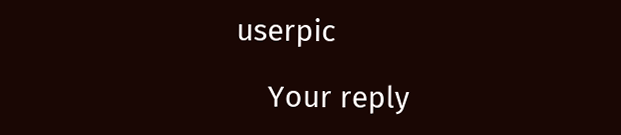userpic

    Your reply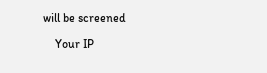will be screened

    Your IP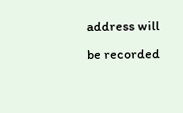address will be recorded